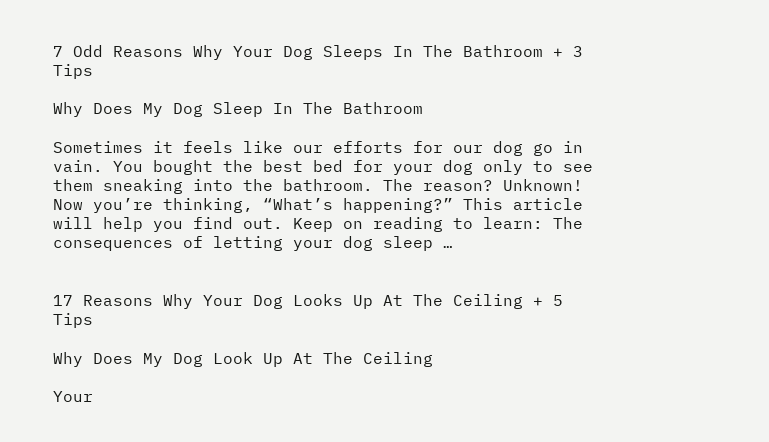7 Odd Reasons Why Your Dog Sleeps In The Bathroom + 3 Tips

Why Does My Dog Sleep In The Bathroom

Sometimes it feels like our efforts for our dog go in vain. You bought the best bed for your dog only to see them sneaking into the bathroom. The reason? Unknown! Now you’re thinking, “What’s happening?” This article will help you find out. Keep on reading to learn: The consequences of letting your dog sleep …


17 Reasons Why Your Dog Looks Up At The Ceiling + 5 Tips

Why Does My Dog Look Up At The Ceiling

Your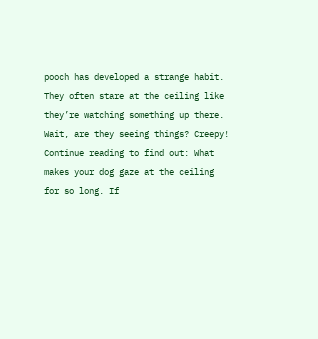pooch has developed a strange habit. They often stare at the ceiling like they’re watching something up there. Wait, are they seeing things? Creepy! Continue reading to find out: What makes your dog gaze at the ceiling for so long. If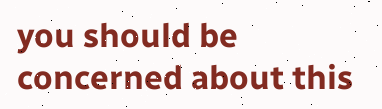you should be concerned about this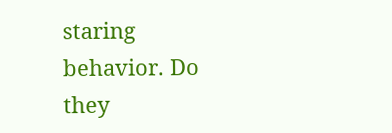staring behavior. Do they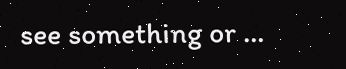see something or …